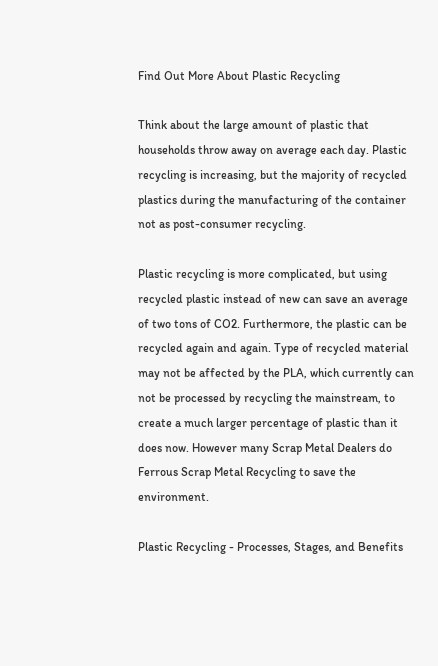Find Out More About Plastic Recycling

Think about the large amount of plastic that households throw away on average each day. Plastic recycling is increasing, but the majority of recycled plastics during the manufacturing of the container not as post-consumer recycling.

Plastic recycling is more complicated, but using recycled plastic instead of new can save an average of two tons of CO2. Furthermore, the plastic can be recycled again and again. Type of recycled material may not be affected by the PLA, which currently can not be processed by recycling the mainstream, to create a much larger percentage of plastic than it does now. However many Scrap Metal Dealers do Ferrous Scrap Metal Recycling to save the environment.

Plastic Recycling - Processes, Stages, and Benefits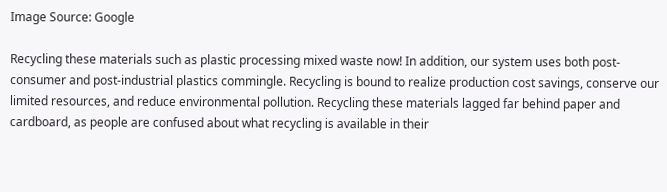Image Source: Google

Recycling these materials such as plastic processing mixed waste now! In addition, our system uses both post-consumer and post-industrial plastics commingle. Recycling is bound to realize production cost savings, conserve our limited resources, and reduce environmental pollution. Recycling these materials lagged far behind paper and cardboard, as people are confused about what recycling is available in their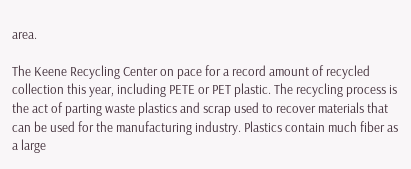area.

The Keene Recycling Center on pace for a record amount of recycled collection this year, including PETE or PET plastic. The recycling process is the act of parting waste plastics and scrap used to recover materials that can be used for the manufacturing industry. Plastics contain much fiber as a large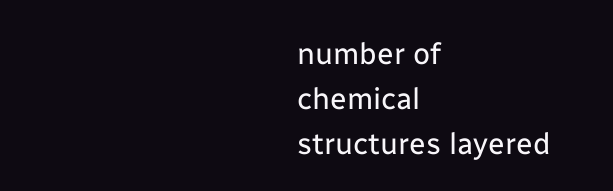number of chemical structures layered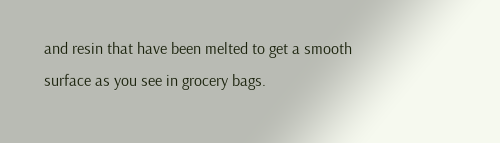and resin that have been melted to get a smooth surface as you see in grocery bags.